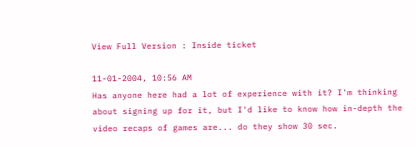View Full Version : Inside ticket

11-01-2004, 10:56 AM
Has anyone here had a lot of experience with it? I'm thinking about signing up for it, but I'd like to know how in-depth the video recaps of games are... do they show 30 sec.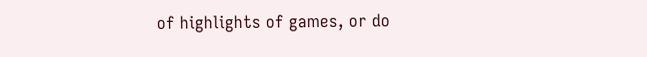of highlights of games, or do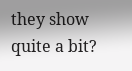they show quite a bit?